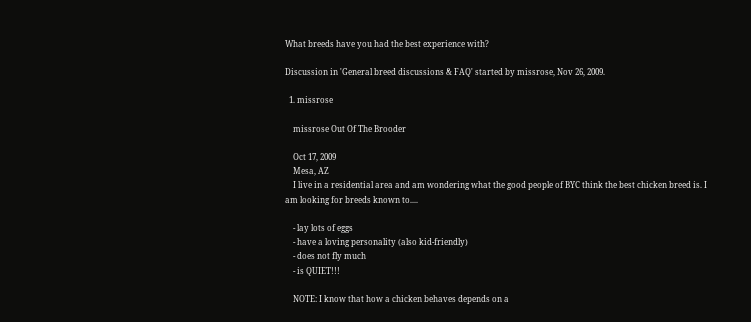What breeds have you had the best experience with?

Discussion in 'General breed discussions & FAQ' started by missrose, Nov 26, 2009.

  1. missrose

    missrose Out Of The Brooder

    Oct 17, 2009
    Mesa, AZ
    I live in a residential area and am wondering what the good people of BYC think the best chicken breed is. I am looking for breeds known to....

    - lay lots of eggs
    - have a loving personality (also kid-friendly)
    - does not fly much
    - is QUIET!!!

    NOTE: I know that how a chicken behaves depends on a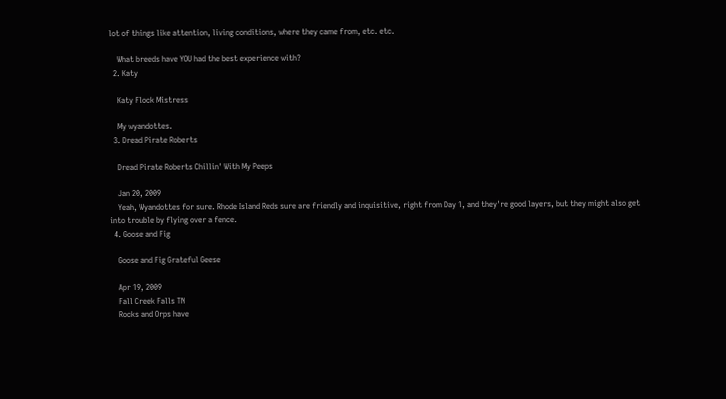lot of things like attention, living conditions, where they came from, etc. etc.

    What breeds have YOU had the best experience with?
  2. Katy

    Katy Flock Mistress

    My wyandottes.
  3. Dread Pirate Roberts

    Dread Pirate Roberts Chillin' With My Peeps

    Jan 20, 2009
    Yeah, Wyandottes for sure. Rhode Island Reds sure are friendly and inquisitive, right from Day 1, and they're good layers, but they might also get into trouble by flying over a fence.
  4. Goose and Fig

    Goose and Fig Grateful Geese

    Apr 19, 2009
    Fall Creek Falls TN
    Rocks and Orps have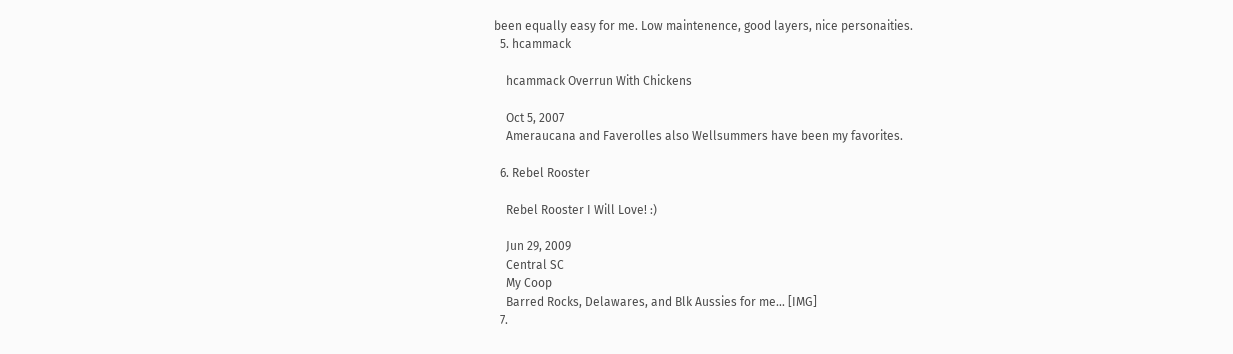been equally easy for me. Low maintenence, good layers, nice personaities.
  5. hcammack

    hcammack Overrun With Chickens

    Oct 5, 2007
    Ameraucana and Faverolles also Wellsummers have been my favorites.

  6. Rebel Rooster

    Rebel Rooster I Will Love! :)

    Jun 29, 2009
    Central SC
    My Coop
    Barred Rocks, Delawares, and Blk Aussies for me... [IMG]
  7.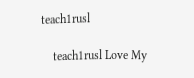teach1rusl

    teach1rusl Love My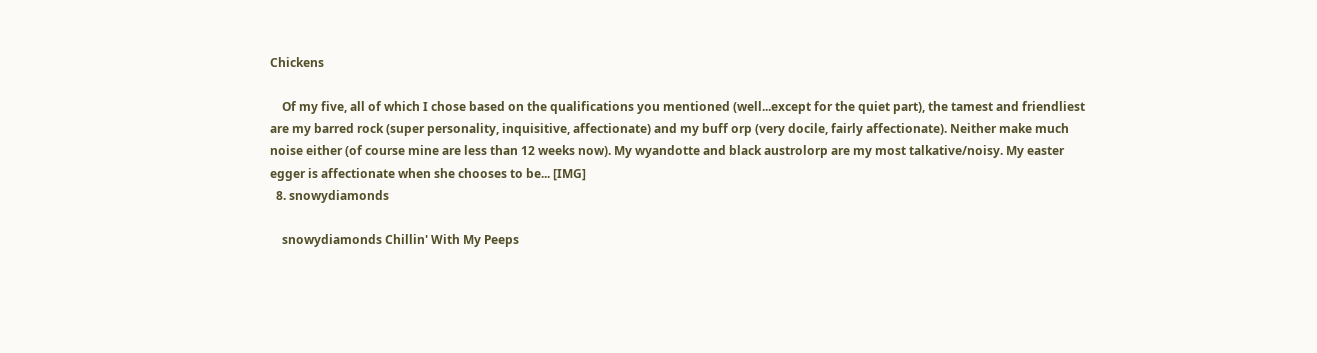Chickens

    Of my five, all of which I chose based on the qualifications you mentioned (well...except for the quiet part), the tamest and friendliest are my barred rock (super personality, inquisitive, affectionate) and my buff orp (very docile, fairly affectionate). Neither make much noise either (of course mine are less than 12 weeks now). My wyandotte and black austrolorp are my most talkative/noisy. My easter egger is affectionate when she chooses to be... [IMG]
  8. snowydiamonds

    snowydiamonds Chillin' With My Peeps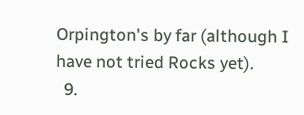Orpington's by far (although I have not tried Rocks yet).
  9.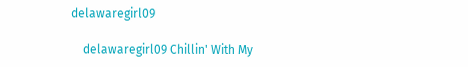delawaregirl09

    delawaregirl09 Chillin' With My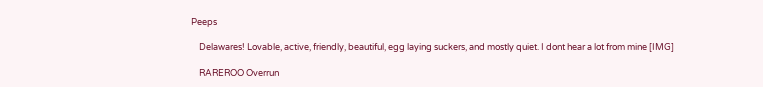Peeps

    Delawares! Lovable, active, friendly, beautiful, egg laying suckers, and mostly quiet. I dont hear a lot from mine [IMG]

    RAREROO Overrun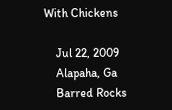With Chickens

    Jul 22, 2009
    Alapaha, Ga
    Barred Rocks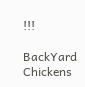!!!

BackYard Chickens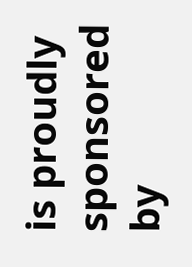is proudly sponsored by